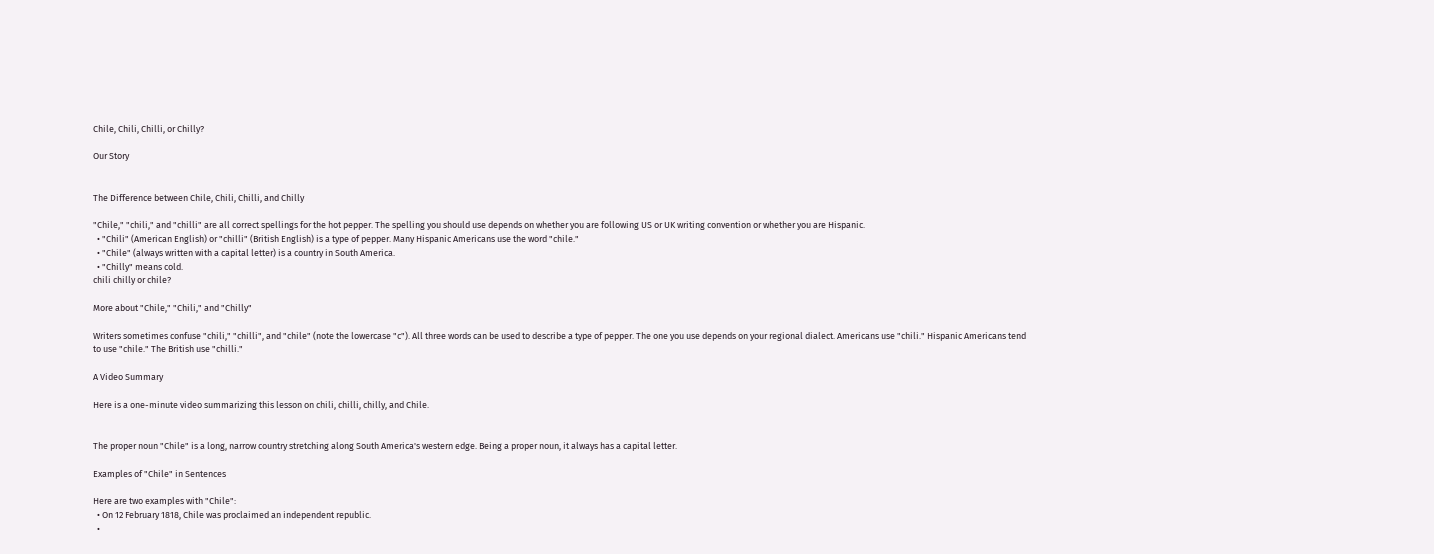Chile, Chili, Chilli, or Chilly?

Our Story


The Difference between Chile, Chili, Chilli, and Chilly

"Chile," "chili," and "chilli" are all correct spellings for the hot pepper. The spelling you should use depends on whether you are following US or UK writing convention or whether you are Hispanic.
  • "Chili" (American English) or "chilli" (British English) is a type of pepper. Many Hispanic Americans use the word "chile."
  • "Chile" (always written with a capital letter) is a country in South America.
  • "Chilly" means cold.
chili chilly or chile?

More about "Chile," "Chili," and "Chilly"

Writers sometimes confuse "chili," "chilli", and "chile" (note the lowercase "c"). All three words can be used to describe a type of pepper. The one you use depends on your regional dialect. Americans use "chili." Hispanic Americans tend to use "chile." The British use "chilli."

A Video Summary

Here is a one-minute video summarizing this lesson on chili, chilli, chilly, and Chile.


The proper noun "Chile" is a long, narrow country stretching along South America's western edge. Being a proper noun, it always has a capital letter.

Examples of "Chile" in Sentences

Here are two examples with "Chile":
  • On 12 February 1818, Chile was proclaimed an independent republic.
  •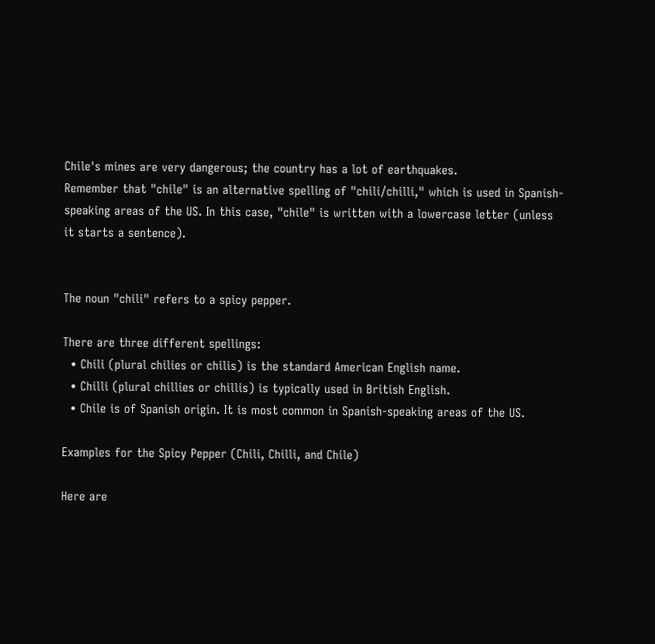Chile's mines are very dangerous; the country has a lot of earthquakes.
Remember that "chile" is an alternative spelling of "chili/chilli," which is used in Spanish-speaking areas of the US. In this case, "chile" is written with a lowercase letter (unless it starts a sentence).


The noun "chili" refers to a spicy pepper.

There are three different spellings:
  • Chili (plural chilies or chilis) is the standard American English name.
  • Chilli (plural chillies or chillis) is typically used in British English.
  • Chile is of Spanish origin. It is most common in Spanish-speaking areas of the US.

Examples for the Spicy Pepper (Chili, Chilli, and Chile)

Here are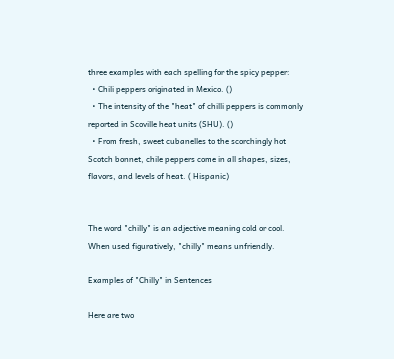three examples with each spelling for the spicy pepper:
  • Chili peppers originated in Mexico. ()
  • The intensity of the "heat" of chilli peppers is commonly reported in Scoville heat units (SHU). ()
  • From fresh, sweet cubanelles to the scorchingly hot Scotch bonnet, chile peppers come in all shapes, sizes, flavors, and levels of heat. ( Hispanic)


The word "chilly" is an adjective meaning cold or cool. When used figuratively, "chilly" means unfriendly.

Examples of "Chilly" in Sentences

Here are two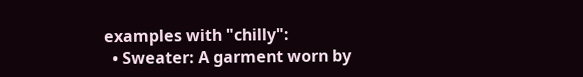examples with "chilly":
  • Sweater: A garment worn by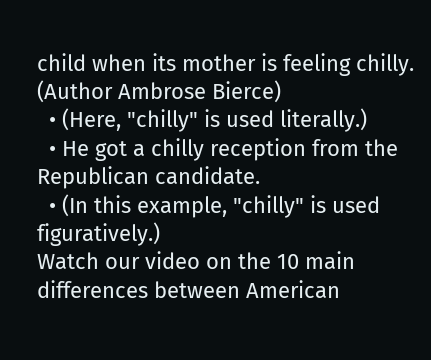child when its mother is feeling chilly. (Author Ambrose Bierce)
  • (Here, "chilly" is used literally.)
  • He got a chilly reception from the Republican candidate.
  • (In this example, "chilly" is used figuratively.)
Watch our video on the 10 main differences between American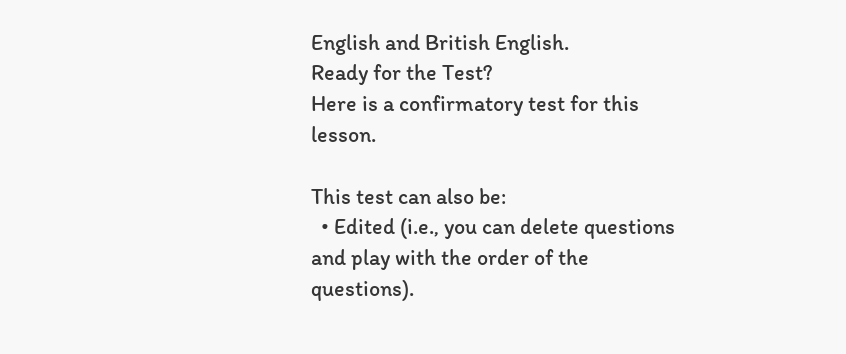English and British English.
Ready for the Test?
Here is a confirmatory test for this lesson.

This test can also be:
  • Edited (i.e., you can delete questions and play with the order of the questions).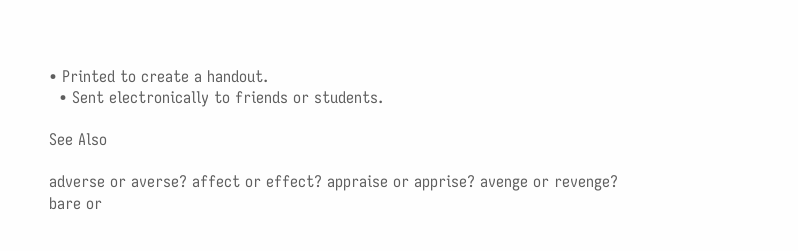• Printed to create a handout.
  • Sent electronically to friends or students.

See Also

adverse or averse? affect or effect? appraise or apprise? avenge or revenge? bare or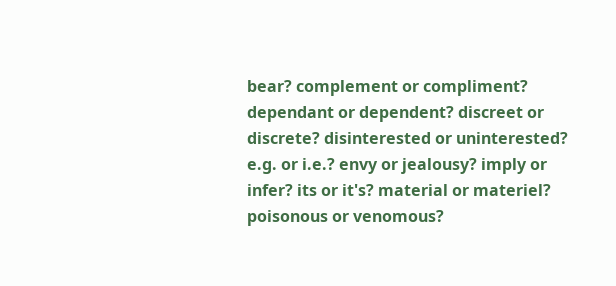bear? complement or compliment? dependant or dependent? discreet or discrete? disinterested or uninterested? e.g. or i.e.? envy or jealousy? imply or infer? its or it's? material or materiel? poisonous or venomous?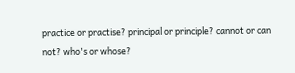practice or practise? principal or principle? cannot or can not? who's or whose?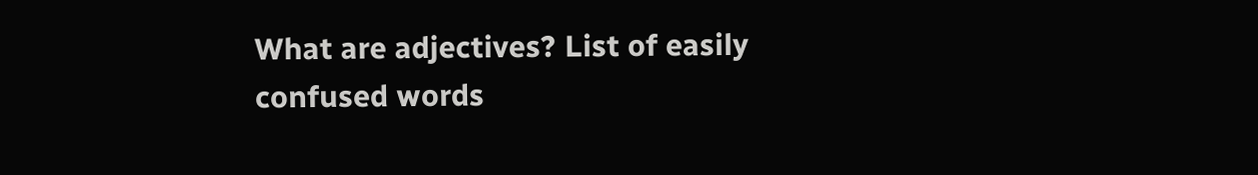What are adjectives? List of easily confused words